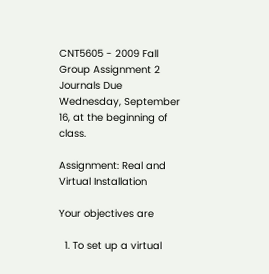CNT5605 - 2009 Fall
Group Assignment 2
Journals Due Wednesday, September 16, at the beginning of class.

Assignment: Real and Virtual Installation

Your objectives are

  1. To set up a virtual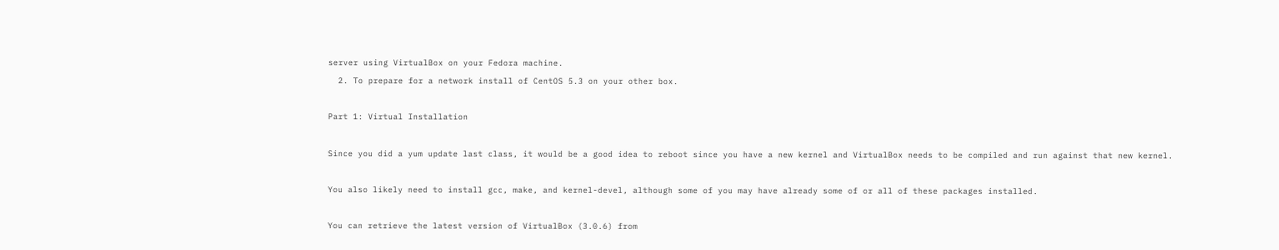server using VirtualBox on your Fedora machine.
  2. To prepare for a network install of CentOS 5.3 on your other box.

Part 1: Virtual Installation

Since you did a yum update last class, it would be a good idea to reboot since you have a new kernel and VirtualBox needs to be compiled and run against that new kernel.

You also likely need to install gcc, make, and kernel-devel, although some of you may have already some of or all of these packages installed.

You can retrieve the latest version of VirtualBox (3.0.6) from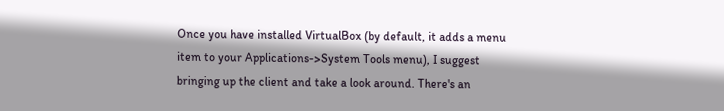Once you have installed VirtualBox (by default, it adds a menu item to your Applications->System Tools menu), I suggest bringing up the client and take a look around. There's an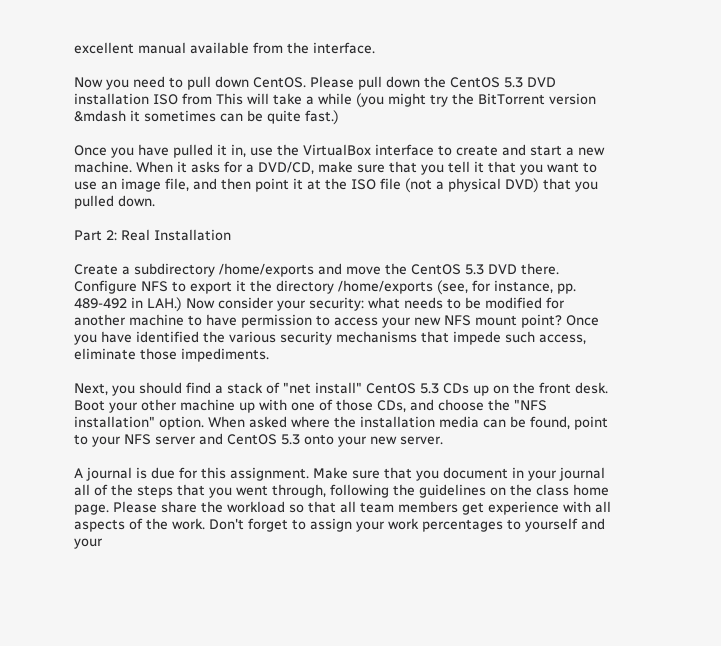excellent manual available from the interface.

Now you need to pull down CentOS. Please pull down the CentOS 5.3 DVD installation ISO from This will take a while (you might try the BitTorrent version &mdash it sometimes can be quite fast.)

Once you have pulled it in, use the VirtualBox interface to create and start a new machine. When it asks for a DVD/CD, make sure that you tell it that you want to use an image file, and then point it at the ISO file (not a physical DVD) that you pulled down.

Part 2: Real Installation

Create a subdirectory /home/exports and move the CentOS 5.3 DVD there. Configure NFS to export it the directory /home/exports (see, for instance, pp. 489-492 in LAH.) Now consider your security: what needs to be modified for another machine to have permission to access your new NFS mount point? Once you have identified the various security mechanisms that impede such access, eliminate those impediments.

Next, you should find a stack of "net install" CentOS 5.3 CDs up on the front desk. Boot your other machine up with one of those CDs, and choose the "NFS installation" option. When asked where the installation media can be found, point to your NFS server and CentOS 5.3 onto your new server.

A journal is due for this assignment. Make sure that you document in your journal all of the steps that you went through, following the guidelines on the class home page. Please share the workload so that all team members get experience with all aspects of the work. Don't forget to assign your work percentages to yourself and your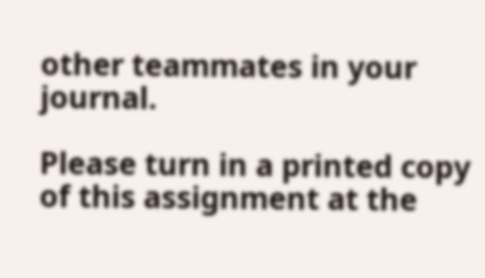other teammates in your journal.

Please turn in a printed copy of this assignment at the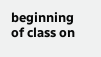beginning of class on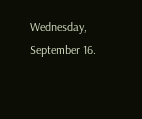Wednesday, September 16.